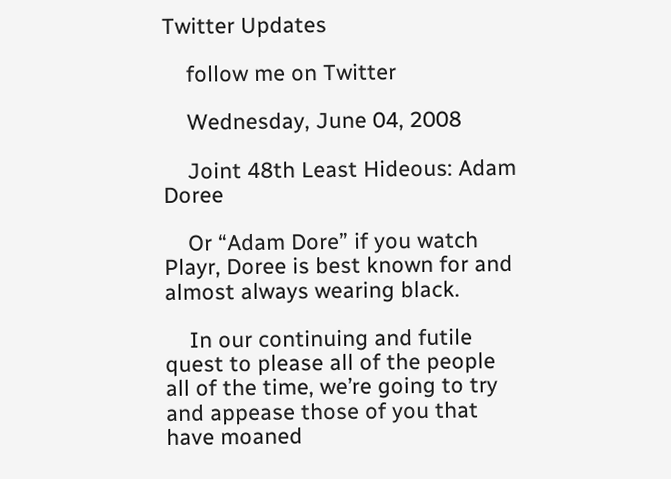Twitter Updates

    follow me on Twitter

    Wednesday, June 04, 2008

    Joint 48th Least Hideous: Adam Doree

    Or “Adam Dore” if you watch Playr, Doree is best known for and almost always wearing black.

    In our continuing and futile quest to please all of the people all of the time, we’re going to try and appease those of you that have moaned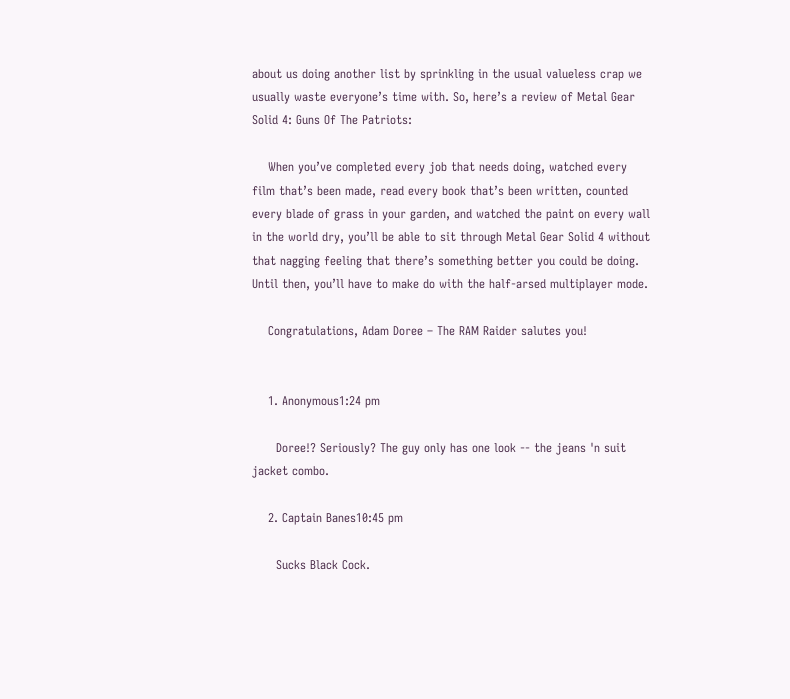about us doing another list by sprinkling in the usual valueless crap we usually waste everyone’s time with. So, here’s a review of Metal Gear Solid 4: Guns Of The Patriots:

    When you’ve completed every job that needs doing, watched every film that’s been made, read every book that’s been written, counted every blade of grass in your garden, and watched the paint on every wall in the world dry, you’ll be able to sit through Metal Gear Solid 4 without that nagging feeling that there’s something better you could be doing. Until then, you’ll have to make do with the half-arsed multiplayer mode.

    Congratulations, Adam Doree – The RAM Raider salutes you!


    1. Anonymous1:24 pm

      Doree!? Seriously? The guy only has one look -- the jeans 'n suit jacket combo.

    2. Captain Banes10:45 pm

      Sucks Black Cock.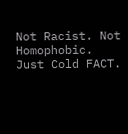Not Racist. Not Homophobic. Just Cold FACT.